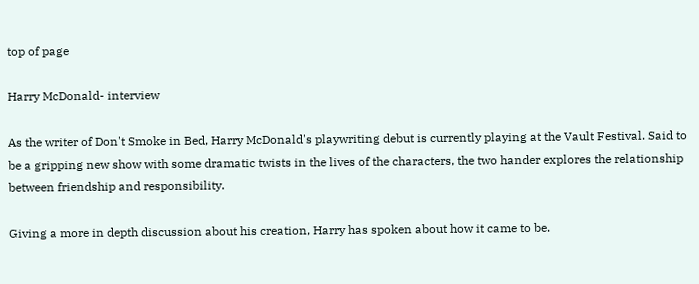top of page

Harry McDonald- interview

As the writer of Don't Smoke in Bed, Harry McDonald's playwriting debut is currently playing at the Vault Festival. Said to be a gripping new show with some dramatic twists in the lives of the characters, the two hander explores the relationship between friendship and responsibility.

Giving a more in depth discussion about his creation, Harry has spoken about how it came to be.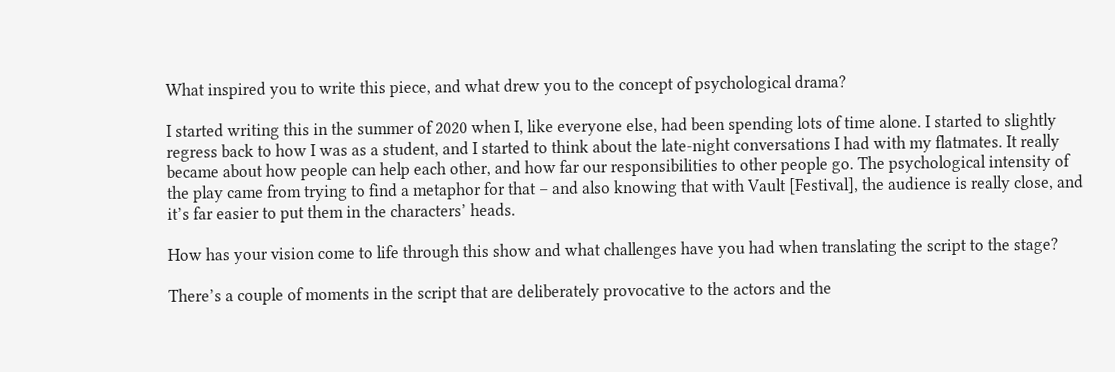What inspired you to write this piece, and what drew you to the concept of psychological drama?

I started writing this in the summer of 2020 when I, like everyone else, had been spending lots of time alone. I started to slightly regress back to how I was as a student, and I started to think about the late-night conversations I had with my flatmates. It really became about how people can help each other, and how far our responsibilities to other people go. The psychological intensity of the play came from trying to find a metaphor for that – and also knowing that with Vault [Festival], the audience is really close, and it’s far easier to put them in the characters’ heads.

How has your vision come to life through this show and what challenges have you had when translating the script to the stage?

There’s a couple of moments in the script that are deliberately provocative to the actors and the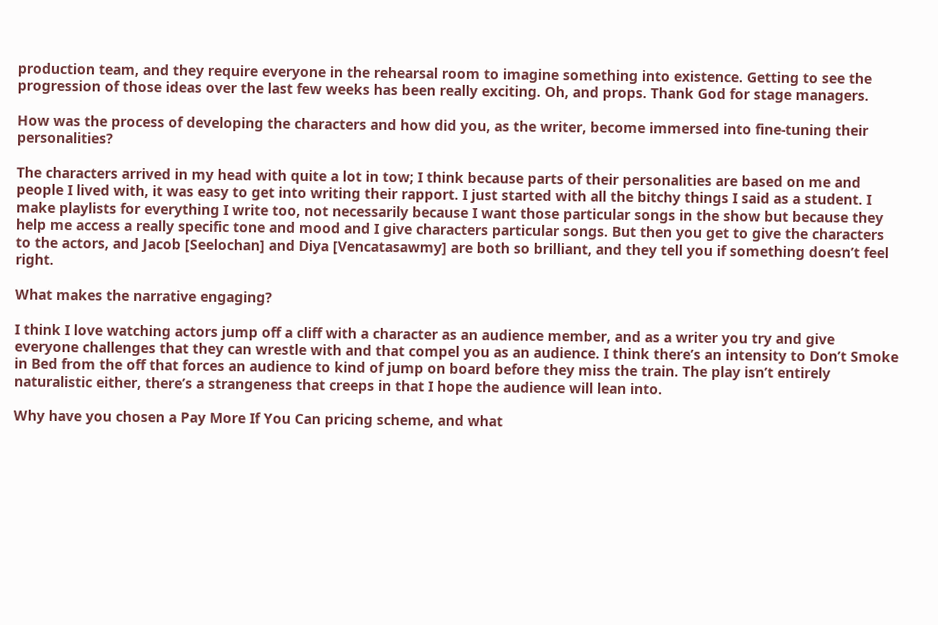production team, and they require everyone in the rehearsal room to imagine something into existence. Getting to see the progression of those ideas over the last few weeks has been really exciting. Oh, and props. Thank God for stage managers.

How was the process of developing the characters and how did you, as the writer, become immersed into fine-tuning their personalities?

The characters arrived in my head with quite a lot in tow; I think because parts of their personalities are based on me and people I lived with, it was easy to get into writing their rapport. I just started with all the bitchy things I said as a student. I make playlists for everything I write too, not necessarily because I want those particular songs in the show but because they help me access a really specific tone and mood and I give characters particular songs. But then you get to give the characters to the actors, and Jacob [Seelochan] and Diya [Vencatasawmy] are both so brilliant, and they tell you if something doesn’t feel right.

What makes the narrative engaging?

I think I love watching actors jump off a cliff with a character as an audience member, and as a writer you try and give everyone challenges that they can wrestle with and that compel you as an audience. I think there’s an intensity to Don’t Smoke in Bed from the off that forces an audience to kind of jump on board before they miss the train. The play isn’t entirely naturalistic either, there’s a strangeness that creeps in that I hope the audience will lean into.

Why have you chosen a Pay More If You Can pricing scheme, and what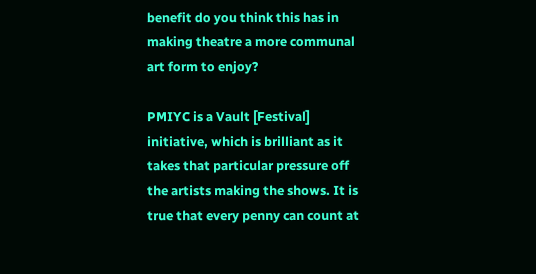benefit do you think this has in making theatre a more communal art form to enjoy?

PMIYC is a Vault [Festival] initiative, which is brilliant as it takes that particular pressure off the artists making the shows. It is true that every penny can count at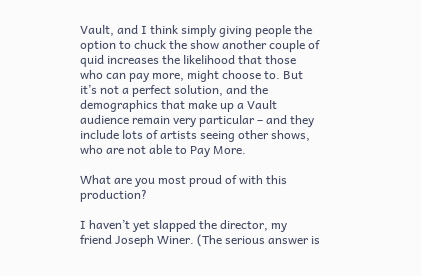Vault, and I think simply giving people the option to chuck the show another couple of quid increases the likelihood that those who can pay more, might choose to. But it’s not a perfect solution, and the demographics that make up a Vault audience remain very particular – and they include lots of artists seeing other shows, who are not able to Pay More.

What are you most proud of with this production?

I haven’t yet slapped the director, my friend Joseph Winer. (The serious answer is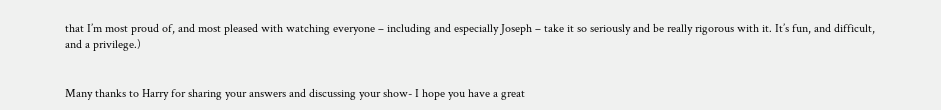that I’m most proud of, and most pleased with watching everyone – including and especially Joseph – take it so seriously and be really rigorous with it. It’s fun, and difficult, and a privilege.)


Many thanks to Harry for sharing your answers and discussing your show- I hope you have a great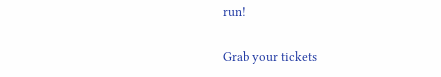run!

Grab your tickets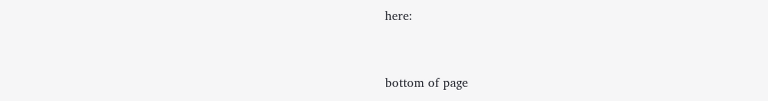here:


bottom of page